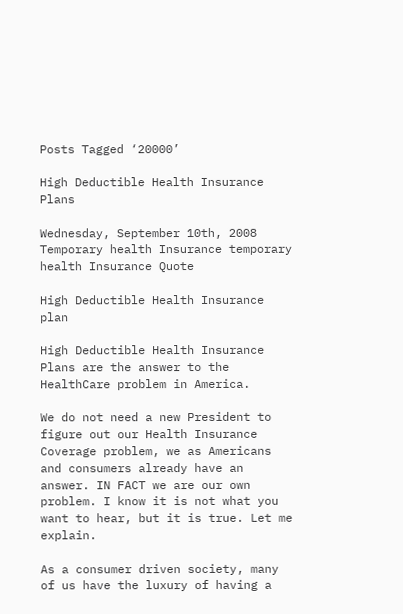Posts Tagged ‘20000’

High Deductible Health Insurance Plans

Wednesday, September 10th, 2008
Temporary health Insurance temporary health Insurance Quote

High Deductible Health Insurance plan

High Deductible Health Insurance Plans are the answer to the HealthCare problem in America.

We do not need a new President to figure out our Health Insurance Coverage problem, we as Americans and consumers already have an answer. IN FACT we are our own problem. I know it is not what you want to hear, but it is true. Let me explain.

As a consumer driven society, many of us have the luxury of having a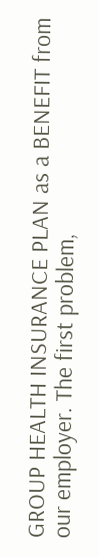GROUP HEALTH INSURANCE PLAN as a BENEFIT from our employer. The first problem,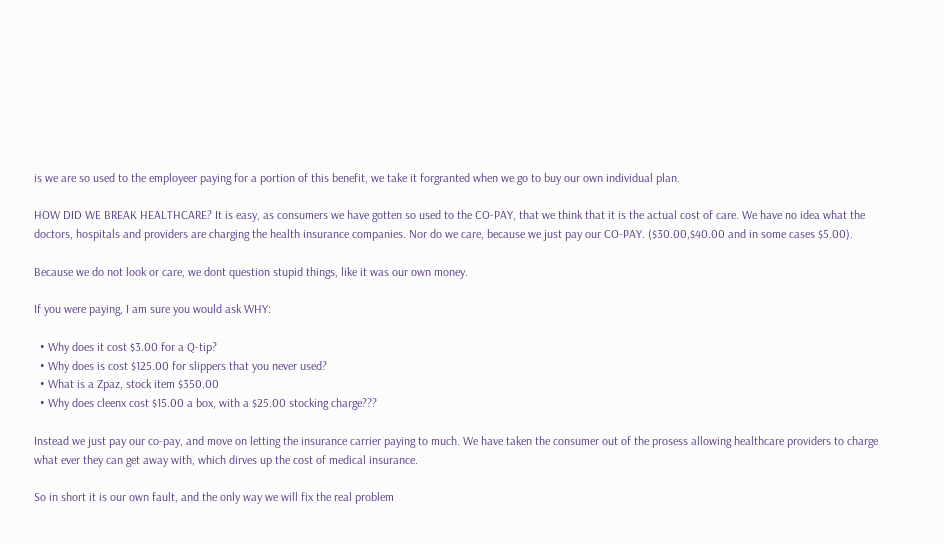is we are so used to the employeer paying for a portion of this benefit, we take it forgranted when we go to buy our own individual plan.

HOW DID WE BREAK HEALTHCARE? It is easy, as consumers we have gotten so used to the CO-PAY, that we think that it is the actual cost of care. We have no idea what the doctors, hospitals and providers are charging the health insurance companies. Nor do we care, because we just pay our CO-PAY. ($30.00,$40.00 and in some cases $5.00).

Because we do not look or care, we dont question stupid things, like it was our own money.

If you were paying, I am sure you would ask WHY:

  • Why does it cost $3.00 for a Q-tip?
  • Why does is cost $125.00 for slippers that you never used?
  • What is a Zpaz, stock item $350.00
  • Why does cleenx cost $15.00 a box, with a $25.00 stocking charge???

Instead we just pay our co-pay, and move on letting the insurance carrier paying to much. We have taken the consumer out of the prosess allowing healthcare providers to charge what ever they can get away with, which dirves up the cost of medical insurance.

So in short it is our own fault, and the only way we will fix the real problem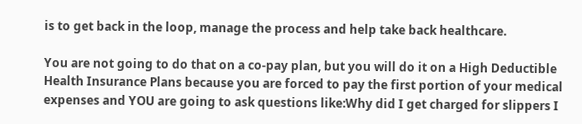is to get back in the loop, manage the process and help take back healthcare.

You are not going to do that on a co-pay plan, but you will do it on a High Deductible Health Insurance Plans because you are forced to pay the first portion of your medical expenses and YOU are going to ask questions like:Why did I get charged for slippers I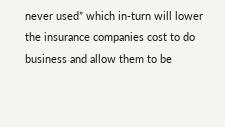never used” which in-turn will lower the insurance companies cost to do business and allow them to be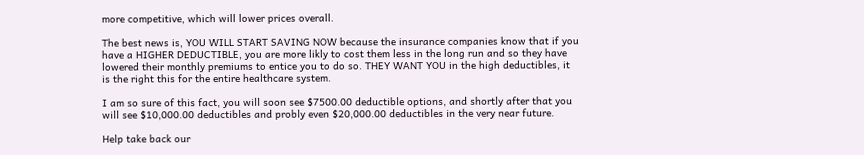more competitive, which will lower prices overall.

The best news is, YOU WILL START SAVING NOW because the insurance companies know that if you have a HIGHER DEDUCTIBLE, you are more likly to cost them less in the long run and so they have lowered their monthly premiums to entice you to do so. THEY WANT YOU in the high deductibles, it is the right this for the entire healthcare system.

I am so sure of this fact, you will soon see $7500.00 deductible options, and shortly after that you will see $10,000.00 deductibles and probly even $20,000.00 deductibles in the very near future.

Help take back our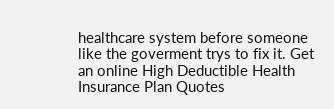healthcare system before someone like the goverment trys to fix it. Get an online High Deductible Health Insurance Plan Quotes